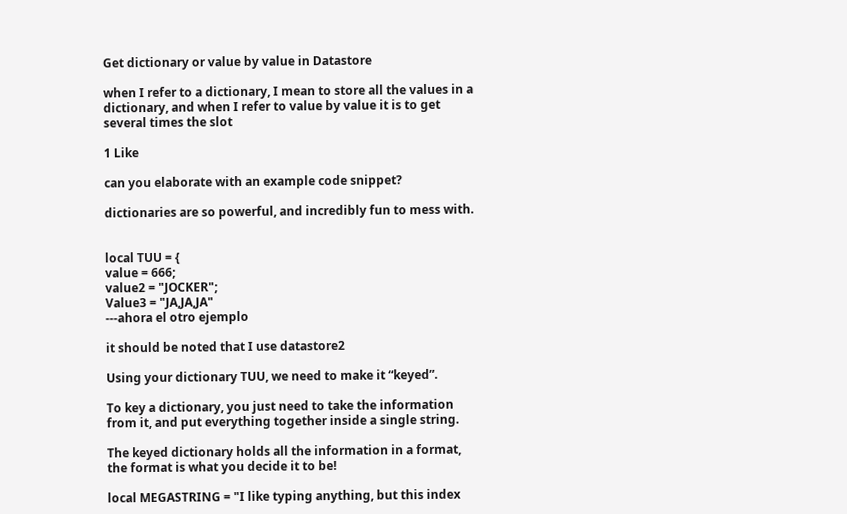Get dictionary or value by value in Datastore

when I refer to a dictionary, I mean to store all the values in a dictionary, and when I refer to value by value it is to get several times the slot

1 Like

can you elaborate with an example code snippet?

dictionaries are so powerful, and incredibly fun to mess with.


local TUU = {
value = 666;
value2 = "JOCKER";
Value3 = "JA,JA,JA"
---ahora el otro ejemplo

it should be noted that I use datastore2

Using your dictionary TUU, we need to make it “keyed”.

To key a dictionary, you just need to take the information from it, and put everything together inside a single string.

The keyed dictionary holds all the information in a format, the format is what you decide it to be!

local MEGASTRING = "I like typing anything, but this index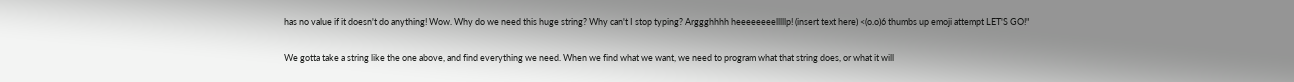has no value if it doesn't do anything! Wow. Why do we need this huge string? Why can't I stop typing? Arggghhhh heeeeeeeelllllp! (insert text here) <(o.o)6 thumbs up emoji attempt LET'S GO!"

We gotta take a string like the one above, and find everything we need. When we find what we want, we need to program what that string does, or what it will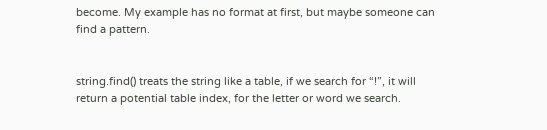become. My example has no format at first, but maybe someone can find a pattern.


string.find() treats the string like a table, if we search for “!”, it will return a potential table index, for the letter or word we search.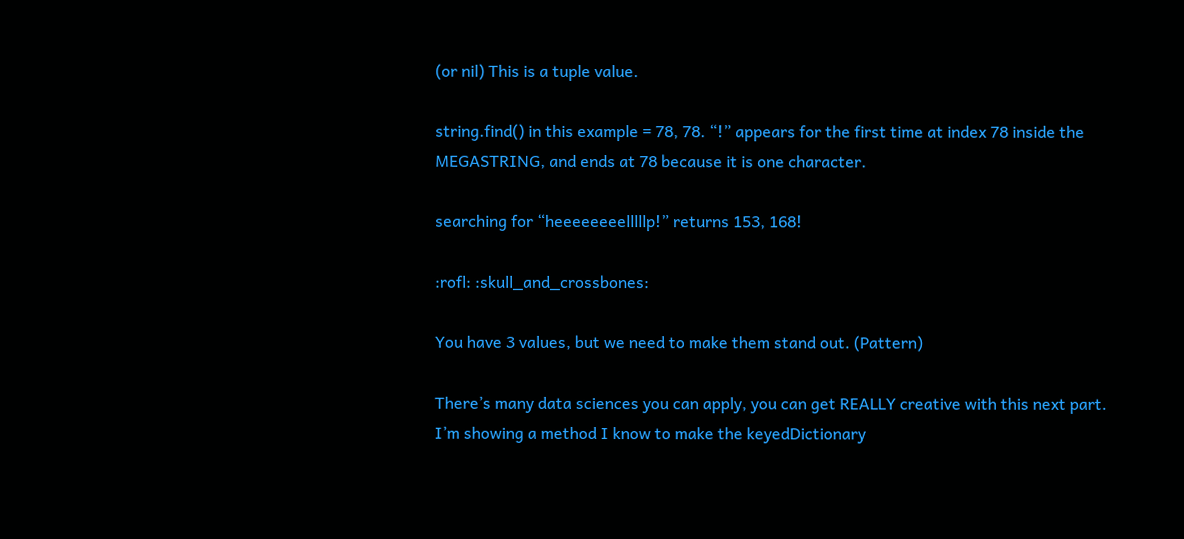(or nil) This is a tuple value.

string.find() in this example = 78, 78. “!” appears for the first time at index 78 inside the MEGASTRING, and ends at 78 because it is one character.

searching for “heeeeeeeelllllp!” returns 153, 168!

:rofl: :skull_and_crossbones:

You have 3 values, but we need to make them stand out. (Pattern)

There’s many data sciences you can apply, you can get REALLY creative with this next part. I’m showing a method I know to make the keyedDictionary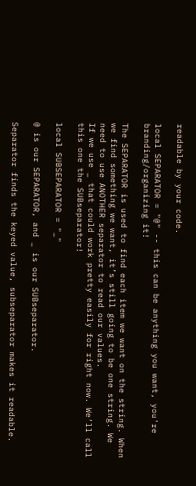readable by your code.

local SEPARATOR = "@" -- this can be anything you want, you're branding/organizing it!

The SEPARATOR is used to find each item we want on the string. When we find something we want, it’s still going to be one string. We need to use ANOTHER separator to read our values.
If we use _ that could work pretty easily for right now. We’ll call this one the SUBseparator!

local SUBSEPARATOR = "_"

@ is our SEPARATOR, and _ is our SUBseparator.

Separator finds the keyed value, subseparator makes it readable.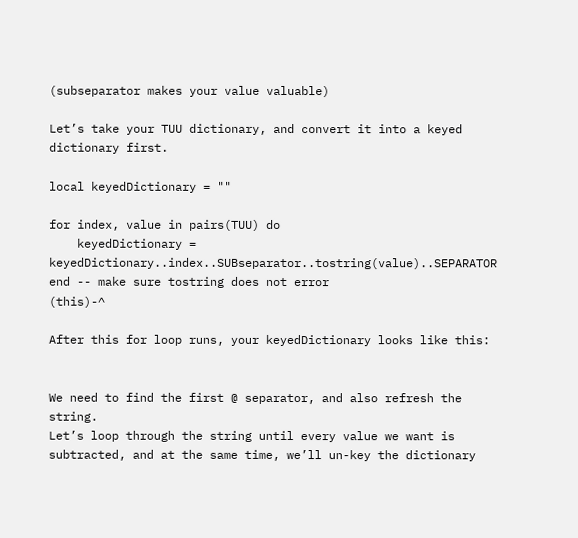(subseparator makes your value valuable)

Let’s take your TUU dictionary, and convert it into a keyed dictionary first.

local keyedDictionary = ""

for index, value in pairs(TUU) do
    keyedDictionary = keyedDictionary..index..SUBseparator..tostring(value)..SEPARATOR
end -- make sure tostring does not error                       (this)-^

After this for loop runs, your keyedDictionary looks like this:


We need to find the first @ separator, and also refresh the string.
Let’s loop through the string until every value we want is subtracted, and at the same time, we’ll un-key the dictionary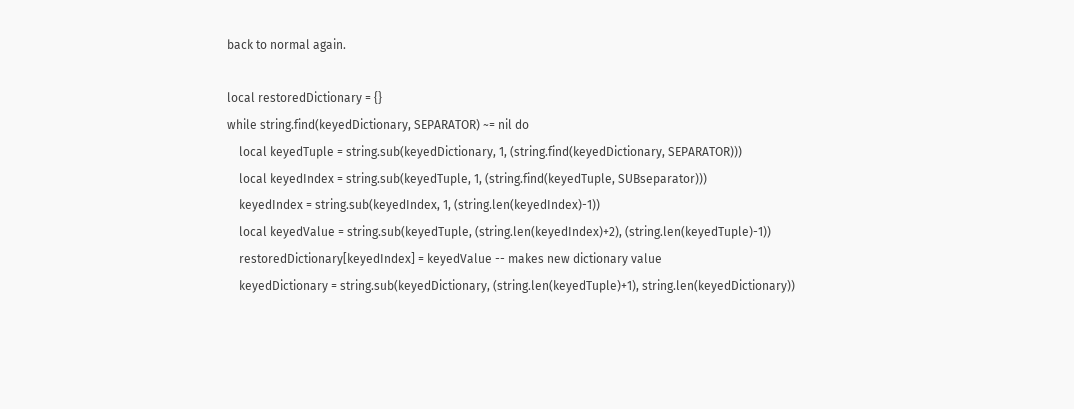back to normal again.

local restoredDictionary = {}
while string.find(keyedDictionary, SEPARATOR) ~= nil do
    local keyedTuple = string.sub(keyedDictionary, 1, (string.find(keyedDictionary, SEPARATOR)))
    local keyedIndex = string.sub(keyedTuple, 1, (string.find(keyedTuple, SUBseparator)))
    keyedIndex = string.sub(keyedIndex, 1, (string.len(keyedIndex)-1))
    local keyedValue = string.sub(keyedTuple, (string.len(keyedIndex)+2), (string.len(keyedTuple)-1))
    restoredDictionary[keyedIndex] = keyedValue -- makes new dictionary value
    keyedDictionary = string.sub(keyedDictionary, (string.len(keyedTuple)+1), string.len(keyedDictionary))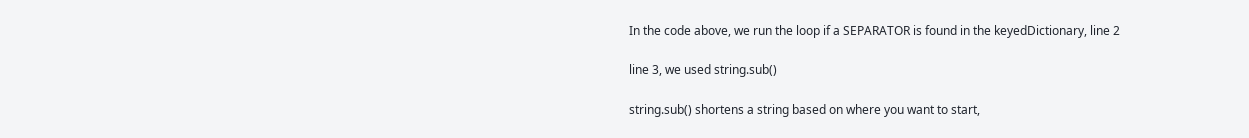In the code above, we run the loop if a SEPARATOR is found in the keyedDictionary, line 2

line 3, we used string.sub()

string.sub() shortens a string based on where you want to start,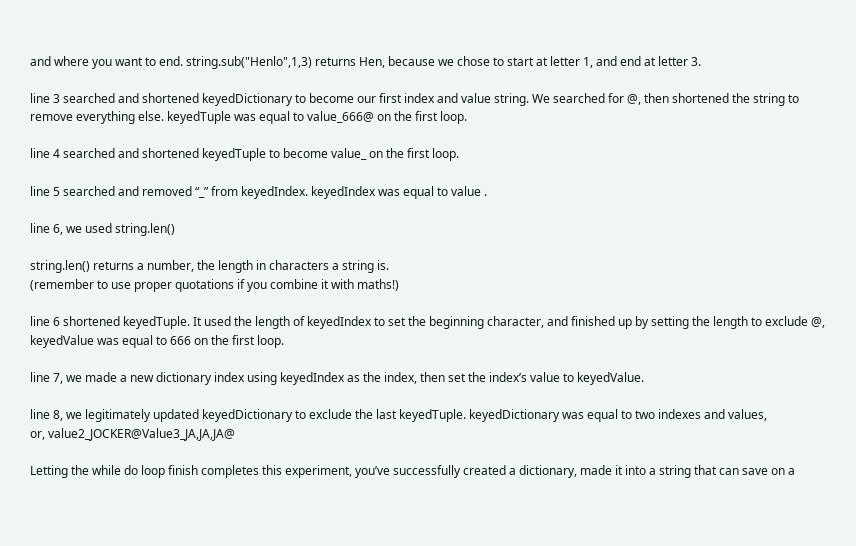and where you want to end. string.sub("Henlo",1,3) returns Hen, because we chose to start at letter 1, and end at letter 3.

line 3 searched and shortened keyedDictionary to become our first index and value string. We searched for @, then shortened the string to remove everything else. keyedTuple was equal to value_666@ on the first loop.

line 4 searched and shortened keyedTuple to become value_ on the first loop.

line 5 searched and removed “_” from keyedIndex. keyedIndex was equal to value .

line 6, we used string.len()

string.len() returns a number, the length in characters a string is.
(remember to use proper quotations if you combine it with maths!)

line 6 shortened keyedTuple. It used the length of keyedIndex to set the beginning character, and finished up by setting the length to exclude @, keyedValue was equal to 666 on the first loop.

line 7, we made a new dictionary index using keyedIndex as the index, then set the index’s value to keyedValue.

line 8, we legitimately updated keyedDictionary to exclude the last keyedTuple. keyedDictionary was equal to two indexes and values,
or, value2_JOCKER@Value3_JA,JA,JA@

Letting the while do loop finish completes this experiment, you’ve successfully created a dictionary, made it into a string that can save on a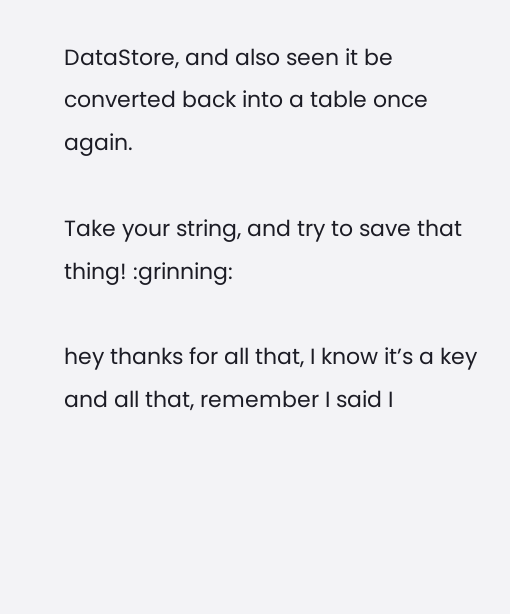DataStore, and also seen it be converted back into a table once again.

Take your string, and try to save that thing! :grinning:

hey thanks for all that, I know it’s a key and all that, remember I said I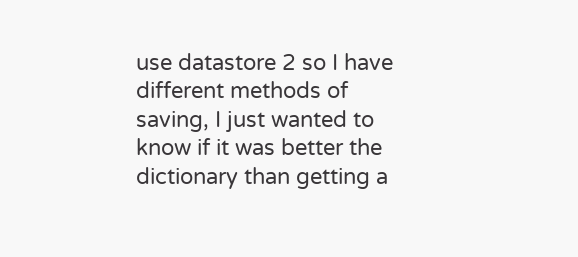use datastore 2 so I have different methods of saving, I just wanted to know if it was better the dictionary than getting a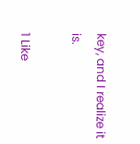key, and I realize it is.

1 Like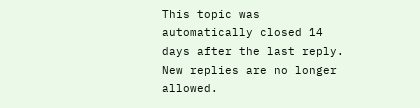This topic was automatically closed 14 days after the last reply. New replies are no longer allowed.